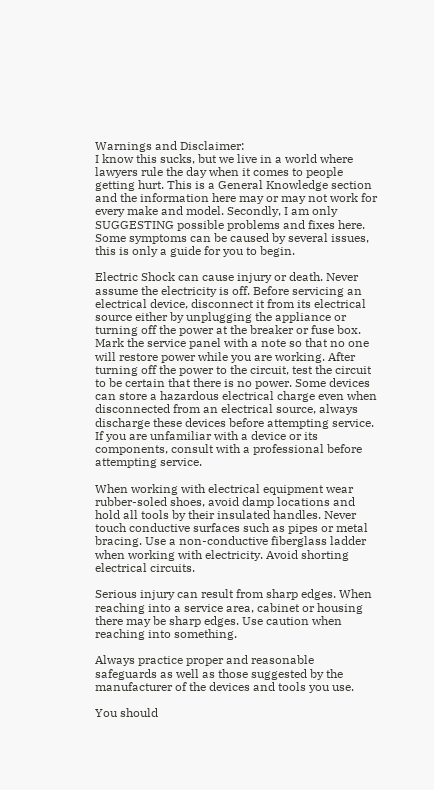Warnings and Disclaimer:
I know this sucks, but we live in a world where lawyers rule the day when it comes to people getting hurt. This is a General Knowledge section and the information here may or may not work for every make and model. Secondly, I am only SUGGESTING possible problems and fixes here. Some symptoms can be caused by several issues, this is only a guide for you to begin.

Electric Shock can cause injury or death. Never assume the electricity is off. Before servicing an electrical device, disconnect it from its electrical source either by unplugging the appliance or turning off the power at the breaker or fuse box. Mark the service panel with a note so that no one will restore power while you are working. After turning off the power to the circuit, test the circuit to be certain that there is no power. Some devices can store a hazardous electrical charge even when disconnected from an electrical source, always discharge these devices before attempting service. If you are unfamiliar with a device or its components, consult with a professional before attempting service.

When working with electrical equipment wear rubber-soled shoes, avoid damp locations and hold all tools by their insulated handles. Never touch conductive surfaces such as pipes or metal bracing. Use a non-conductive fiberglass ladder when working with electricity. Avoid shorting electrical circuits.

Serious injury can result from sharp edges. When reaching into a service area, cabinet or housing there may be sharp edges. Use caution when reaching into something.

Always practice proper and reasonable safeguards as well as those suggested by the manufacturer of the devices and tools you use.

You should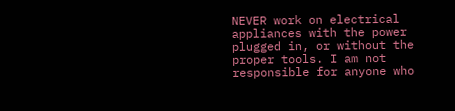NEVER work on electrical appliances with the power plugged in, or without the proper tools. I am not responsible for anyone who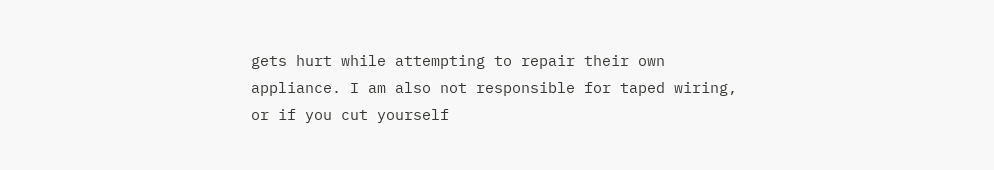gets hurt while attempting to repair their own appliance. I am also not responsible for taped wiring, or if you cut yourself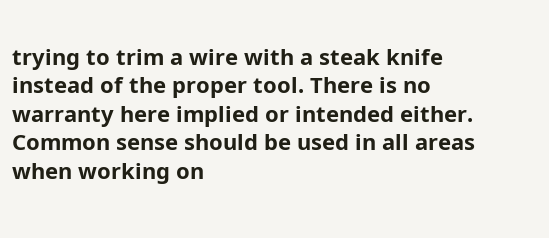trying to trim a wire with a steak knife instead of the proper tool. There is no warranty here implied or intended either. Common sense should be used in all areas when working on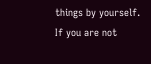things by yourself. If you are not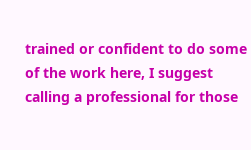trained or confident to do some of the work here, I suggest calling a professional for those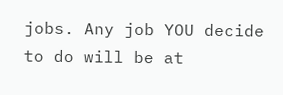jobs. Any job YOU decide to do will be at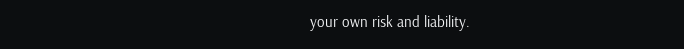your own risk and liability.